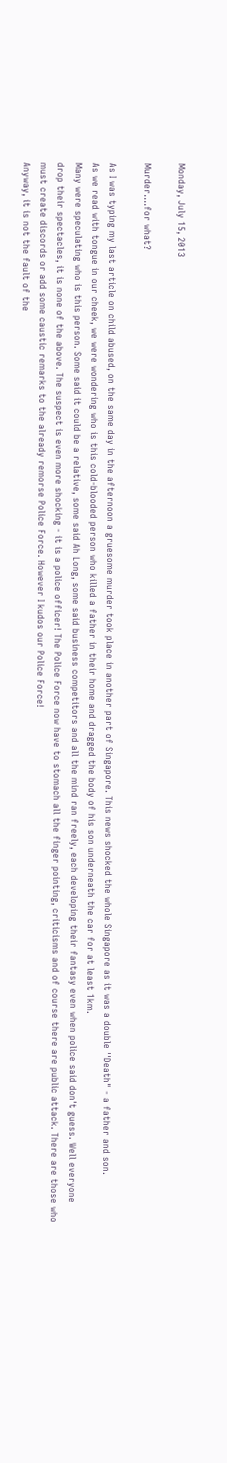Monday, July 15, 2013

Murder....for what?

As I was typing my last article on child abused, on the same day in the afternoon a gruesome murder took place in another part of Singapore. This news shocked the whole Singapore as it was a double ''Death" - a father and son.
As we read with tongue in our cheek, we were wondering who is this cold-blooded person who killed a father in their home and dragged the body of his son underneath the car for at least 1km.
Many were speculating who is this person. Some said it could be a relative, some said Ah Long, some said business competitors and all the mind ran freely, each developing their fantasy even when police said don't guess. Well everyone drop their spectacles, it is none of the above. The suspect is even more shocking - it is a police officer! The Police Force now have to stomach all the finger pointing, criticisms and of course there are public attack. There are those who must create discords or add some caustic remarks to the already remorse Police Force. However I kudos our Police Force!
Anyway, it is not the fault of the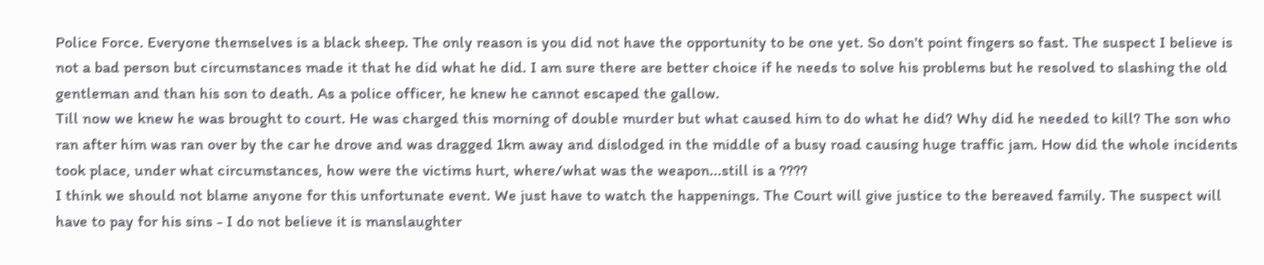Police Force. Everyone themselves is a black sheep. The only reason is you did not have the opportunity to be one yet. So don't point fingers so fast. The suspect I believe is not a bad person but circumstances made it that he did what he did. I am sure there are better choice if he needs to solve his problems but he resolved to slashing the old gentleman and than his son to death. As a police officer, he knew he cannot escaped the gallow.
Till now we knew he was brought to court. He was charged this morning of double murder but what caused him to do what he did? Why did he needed to kill? The son who ran after him was ran over by the car he drove and was dragged 1km away and dislodged in the middle of a busy road causing huge traffic jam. How did the whole incidents took place, under what circumstances, how were the victims hurt, where/what was the weapon...still is a ????
I think we should not blame anyone for this unfortunate event. We just have to watch the happenings. The Court will give justice to the bereaved family. The suspect will have to pay for his sins - I do not believe it is manslaughter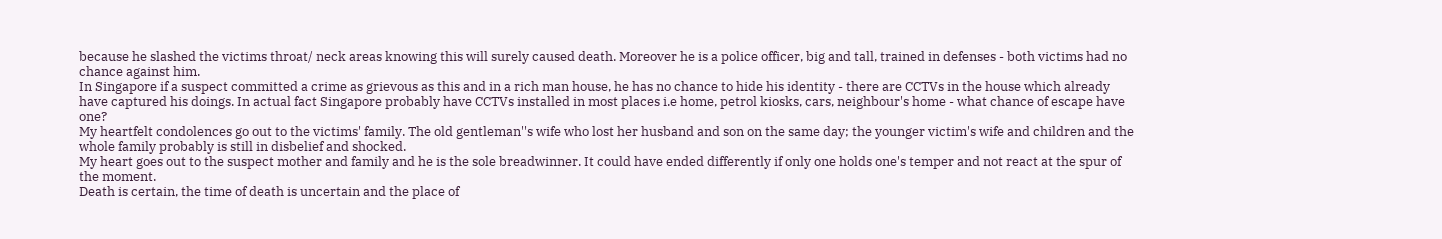because he slashed the victims throat/ neck areas knowing this will surely caused death. Moreover he is a police officer, big and tall, trained in defenses - both victims had no chance against him.
In Singapore if a suspect committed a crime as grievous as this and in a rich man house, he has no chance to hide his identity - there are CCTVs in the house which already have captured his doings. In actual fact Singapore probably have CCTVs installed in most places i.e home, petrol kiosks, cars, neighbour's home - what chance of escape have one?
My heartfelt condolences go out to the victims' family. The old gentleman''s wife who lost her husband and son on the same day; the younger victim's wife and children and the whole family probably is still in disbelief and shocked.
My heart goes out to the suspect mother and family and he is the sole breadwinner. It could have ended differently if only one holds one's temper and not react at the spur of the moment.
Death is certain, the time of death is uncertain and the place of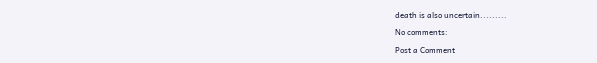death is also uncertain.........

No comments:

Post a Comment